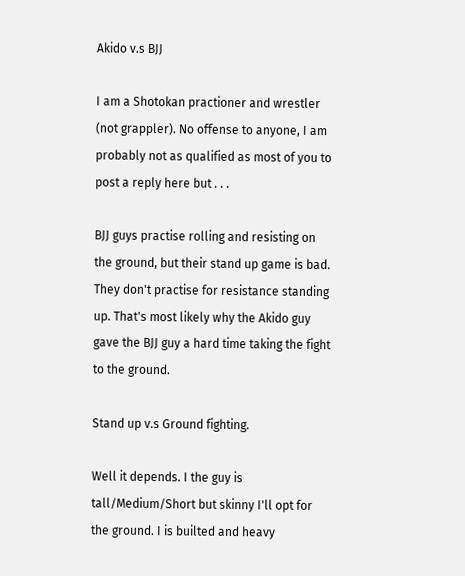Akido v.s BJJ

I am a Shotokan practioner and wrestler (not grappler). No offense to anyone, I am probably not as qualified as most of you to post a reply here but . . .

BJJ guys practise rolling and resisting on the ground, but their stand up game is bad. They don't practise for resistance standing up. That's most likely why the Akido guy gave the BJJ guy a hard time taking the fight to the ground.

Stand up v.s Ground fighting.

Well it depends. I the guy is tall/Medium/Short but skinny I'll opt for the ground. I is builted and heavy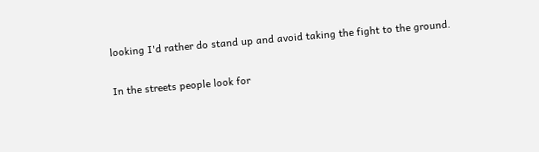looking I'd rather do stand up and avoid taking the fight to the ground.

In the streets people look for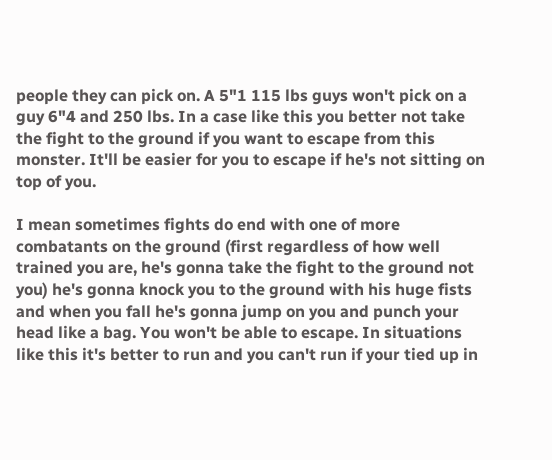people they can pick on. A 5"1 115 lbs guys won't pick on a guy 6"4 and 250 lbs. In a case like this you better not take the fight to the ground if you want to escape from this monster. It'll be easier for you to escape if he's not sitting on top of you.

I mean sometimes fights do end with one of more combatants on the ground (first regardless of how well trained you are, he's gonna take the fight to the ground not you) he's gonna knock you to the ground with his huge fists and when you fall he's gonna jump on you and punch your head like a bag. You won't be able to escape. In situations like this it's better to run and you can't run if your tied up in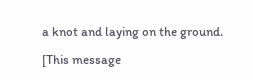a knot and laying on the ground.

[This message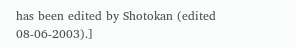has been edited by Shotokan (edited 08-06-2003).]